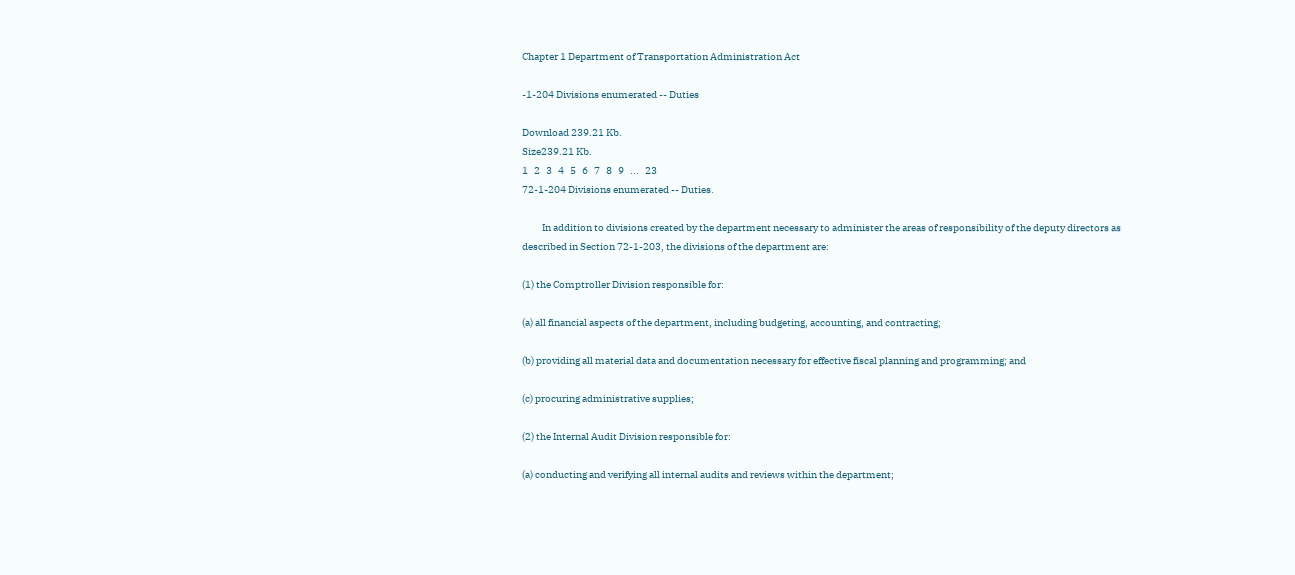Chapter 1 Department of Transportation Administration Act

-1-204 Divisions enumerated -- Duties

Download 239.21 Kb.
Size239.21 Kb.
1   2   3   4   5   6   7   8   9   ...   23
72-1-204 Divisions enumerated -- Duties.

          In addition to divisions created by the department necessary to administer the areas of responsibility of the deputy directors as described in Section 72-1-203, the divisions of the department are:

(1) the Comptroller Division responsible for:

(a) all financial aspects of the department, including budgeting, accounting, and contracting;

(b) providing all material data and documentation necessary for effective fiscal planning and programming; and

(c) procuring administrative supplies;

(2) the Internal Audit Division responsible for:

(a) conducting and verifying all internal audits and reviews within the department;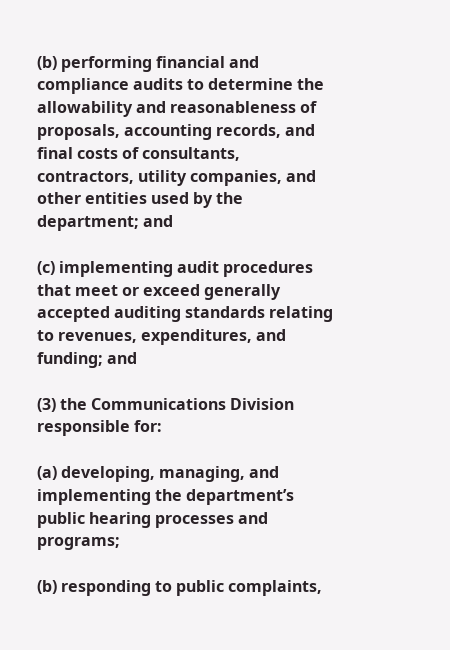(b) performing financial and compliance audits to determine the allowability and reasonableness of proposals, accounting records, and final costs of consultants, contractors, utility companies, and other entities used by the department; and

(c) implementing audit procedures that meet or exceed generally accepted auditing standards relating to revenues, expenditures, and funding; and

(3) the Communications Division responsible for:

(a) developing, managing, and implementing the department’s public hearing processes and programs;

(b) responding to public complaints,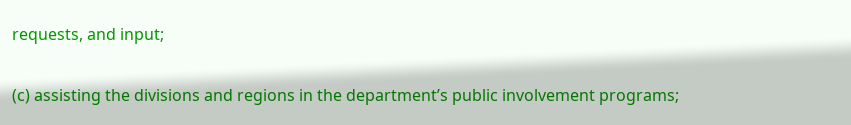requests, and input;

(c) assisting the divisions and regions in the department’s public involvement programs;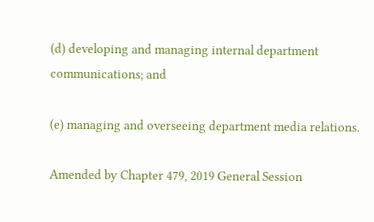(d) developing and managing internal department communications; and

(e) managing and overseeing department media relations.

Amended by Chapter 479, 2019 General Session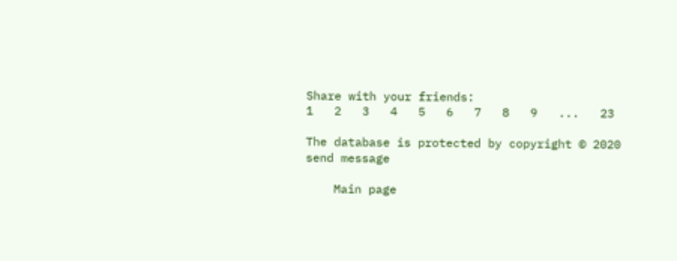Share with your friends:
1   2   3   4   5   6   7   8   9   ...   23

The database is protected by copyright © 2020
send message

    Main page